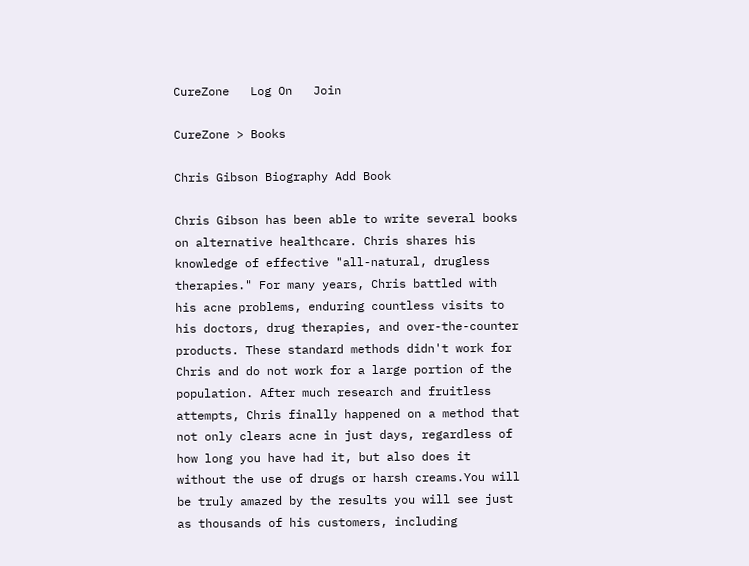CureZone   Log On   Join

CureZone > Books

Chris Gibson Biography Add Book

Chris Gibson has been able to write several books on alternative healthcare. Chris shares his knowledge of effective "all-natural, drugless therapies." For many years, Chris battled with his acne problems, enduring countless visits to his doctors, drug therapies, and over-the-counter products. These standard methods didn't work for Chris and do not work for a large portion of the population. After much research and fruitless attempts, Chris finally happened on a method that not only clears acne in just days, regardless of how long you have had it, but also does it without the use of drugs or harsh creams.You will be truly amazed by the results you will see just as thousands of his customers, including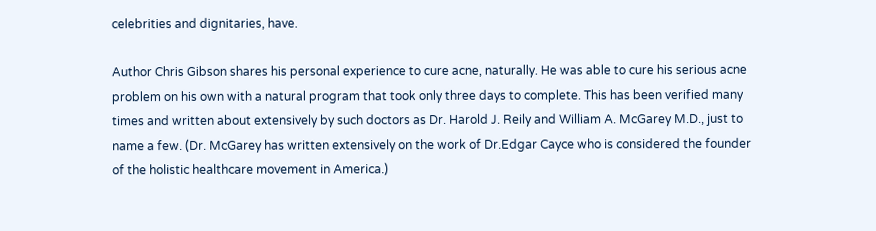celebrities and dignitaries, have.

Author Chris Gibson shares his personal experience to cure acne, naturally. He was able to cure his serious acne problem on his own with a natural program that took only three days to complete. This has been verified many times and written about extensively by such doctors as Dr. Harold J. Reily and William A. McGarey M.D., just to name a few. (Dr. McGarey has written extensively on the work of Dr.Edgar Cayce who is considered the founder of the holistic healthcare movement in America.)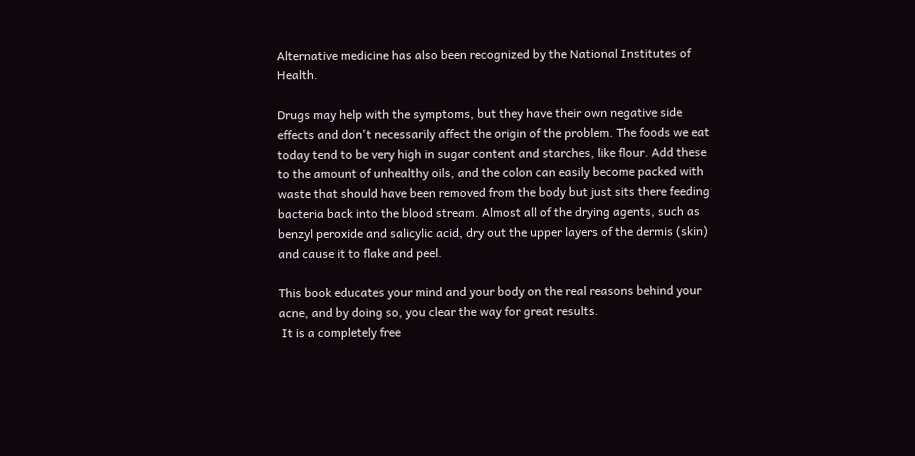Alternative medicine has also been recognized by the National Institutes of Health.

Drugs may help with the symptoms, but they have their own negative side effects and don't necessarily affect the origin of the problem. The foods we eat today tend to be very high in sugar content and starches, like flour. Add these to the amount of unhealthy oils, and the colon can easily become packed with waste that should have been removed from the body but just sits there feeding bacteria back into the blood stream. Almost all of the drying agents, such as benzyl peroxide and salicylic acid, dry out the upper layers of the dermis (skin) and cause it to flake and peel.

This book educates your mind and your body on the real reasons behind your acne, and by doing so, you clear the way for great results.
 It is a completely free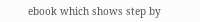ebook which shows step by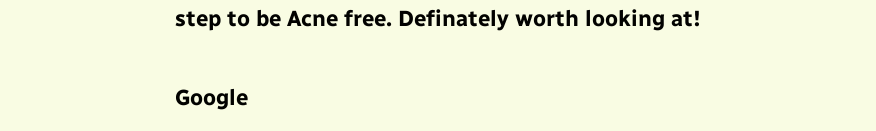step to be Acne free. Definately worth looking at!

Google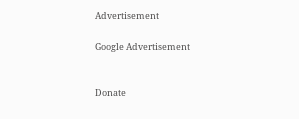Advertisement

Google Advertisement


Donate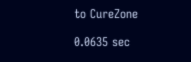to CureZone

0.0635 sec